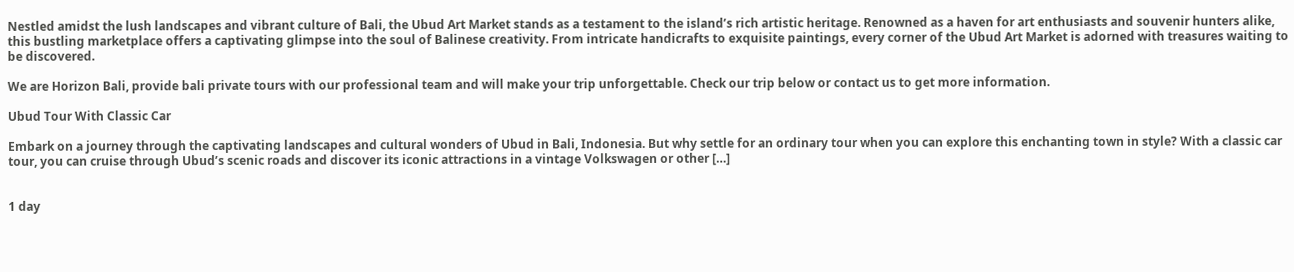Nestled amidst the lush landscapes and vibrant culture of Bali, the Ubud Art Market stands as a testament to the island’s rich artistic heritage. Renowned as a haven for art enthusiasts and souvenir hunters alike, this bustling marketplace offers a captivating glimpse into the soul of Balinese creativity. From intricate handicrafts to exquisite paintings, every corner of the Ubud Art Market is adorned with treasures waiting to be discovered.

We are Horizon Bali, provide bali private tours with our professional team and will make your trip unforgettable. Check our trip below or contact us to get more information.

Ubud Tour With Classic Car

Embark on a journey through the captivating landscapes and cultural wonders of Ubud in Bali, Indonesia. But why settle for an ordinary tour when you can explore this enchanting town in style? With a classic car tour, you can cruise through Ubud’s scenic roads and discover its iconic attractions in a vintage Volkswagen or other […]


1 day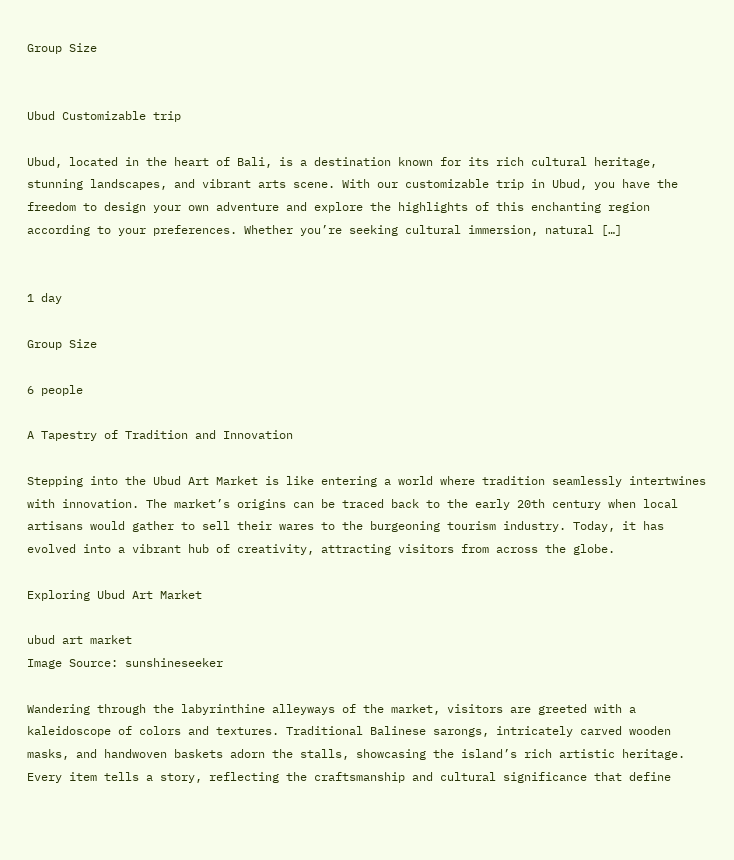Group Size


Ubud Customizable trip

Ubud, located in the heart of Bali, is a destination known for its rich cultural heritage, stunning landscapes, and vibrant arts scene. With our customizable trip in Ubud, you have the freedom to design your own adventure and explore the highlights of this enchanting region according to your preferences. Whether you’re seeking cultural immersion, natural […]


1 day

Group Size

6 people

A Tapestry of Tradition and Innovation

Stepping into the Ubud Art Market is like entering a world where tradition seamlessly intertwines with innovation. The market’s origins can be traced back to the early 20th century when local artisans would gather to sell their wares to the burgeoning tourism industry. Today, it has evolved into a vibrant hub of creativity, attracting visitors from across the globe.

Exploring Ubud Art Market

ubud art market
Image Source: sunshineseeker

Wandering through the labyrinthine alleyways of the market, visitors are greeted with a kaleidoscope of colors and textures. Traditional Balinese sarongs, intricately carved wooden masks, and handwoven baskets adorn the stalls, showcasing the island’s rich artistic heritage. Every item tells a story, reflecting the craftsmanship and cultural significance that define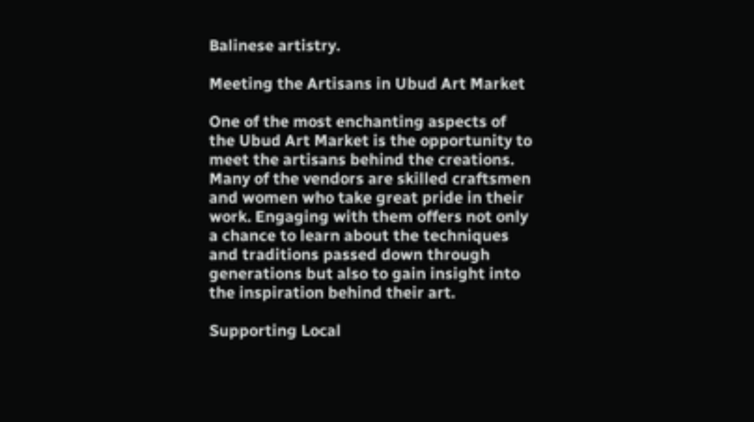Balinese artistry.

Meeting the Artisans in Ubud Art Market

One of the most enchanting aspects of the Ubud Art Market is the opportunity to meet the artisans behind the creations. Many of the vendors are skilled craftsmen and women who take great pride in their work. Engaging with them offers not only a chance to learn about the techniques and traditions passed down through generations but also to gain insight into the inspiration behind their art.

Supporting Local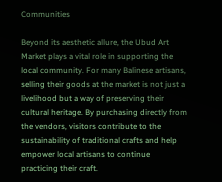Communities

Beyond its aesthetic allure, the Ubud Art Market plays a vital role in supporting the local community. For many Balinese artisans, selling their goods at the market is not just a livelihood but a way of preserving their cultural heritage. By purchasing directly from the vendors, visitors contribute to the sustainability of traditional crafts and help empower local artisans to continue practicing their craft.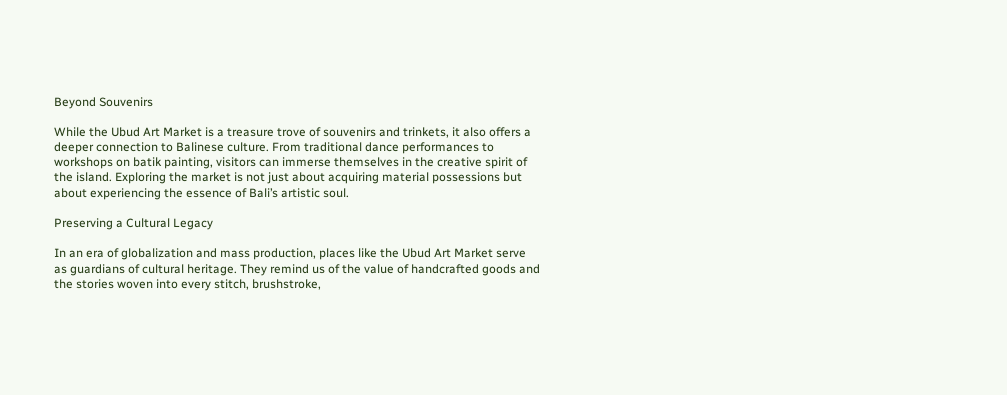Beyond Souvenirs

While the Ubud Art Market is a treasure trove of souvenirs and trinkets, it also offers a deeper connection to Balinese culture. From traditional dance performances to workshops on batik painting, visitors can immerse themselves in the creative spirit of the island. Exploring the market is not just about acquiring material possessions but about experiencing the essence of Bali’s artistic soul.

Preserving a Cultural Legacy

In an era of globalization and mass production, places like the Ubud Art Market serve as guardians of cultural heritage. They remind us of the value of handcrafted goods and the stories woven into every stitch, brushstroke,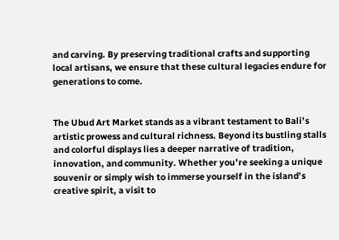and carving. By preserving traditional crafts and supporting local artisans, we ensure that these cultural legacies endure for generations to come.


The Ubud Art Market stands as a vibrant testament to Bali’s artistic prowess and cultural richness. Beyond its bustling stalls and colorful displays lies a deeper narrative of tradition, innovation, and community. Whether you’re seeking a unique souvenir or simply wish to immerse yourself in the island’s creative spirit, a visit to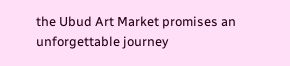the Ubud Art Market promises an unforgettable journey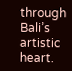through Bali’s artistic heart.